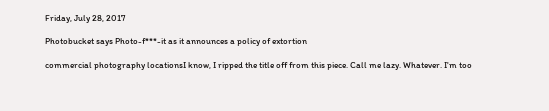Friday, July 28, 2017

Photobucket says Photo-f***-it as it announces a policy of extortion

commercial photography locationsI know, I ripped the title off from this piece. Call me lazy. Whatever. I'm too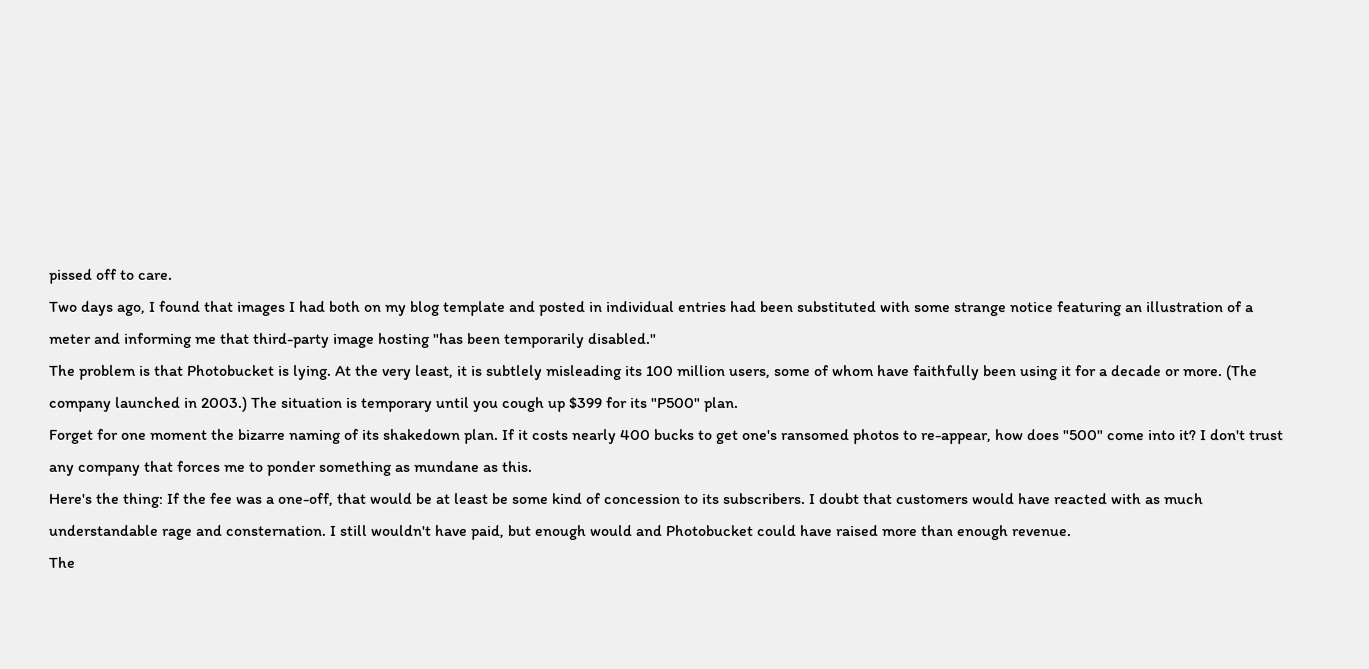pissed off to care.
Two days ago, I found that images I had both on my blog template and posted in individual entries had been substituted with some strange notice featuring an illustration of a meter and informing me that third-party image hosting "has been temporarily disabled."
The problem is that Photobucket is lying. At the very least, it is subtlely misleading its 100 million users, some of whom have faithfully been using it for a decade or more. (The company launched in 2003.) The situation is temporary until you cough up $399 for its "P500" plan.
Forget for one moment the bizarre naming of its shakedown plan. If it costs nearly 400 bucks to get one's ransomed photos to re-appear, how does "500" come into it? I don't trust any company that forces me to ponder something as mundane as this.
Here's the thing: If the fee was a one-off, that would be at least be some kind of concession to its subscribers. I doubt that customers would have reacted with as much understandable rage and consternation. I still wouldn't have paid, but enough would and Photobucket could have raised more than enough revenue.
The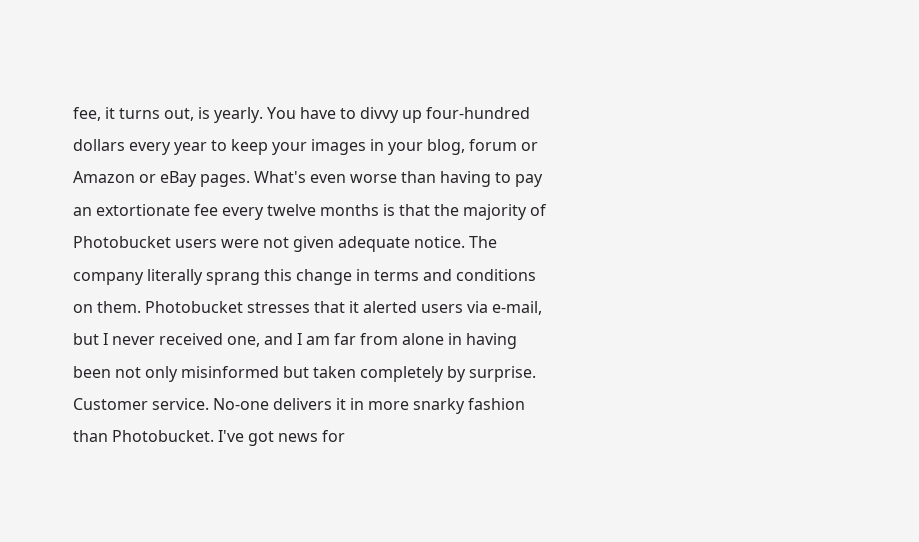fee, it turns out, is yearly. You have to divvy up four-hundred dollars every year to keep your images in your blog, forum or Amazon or eBay pages. What's even worse than having to pay an extortionate fee every twelve months is that the majority of Photobucket users were not given adequate notice. The company literally sprang this change in terms and conditions on them. Photobucket stresses that it alerted users via e-mail, but I never received one, and I am far from alone in having been not only misinformed but taken completely by surprise. Customer service. No-one delivers it in more snarky fashion than Photobucket. I've got news for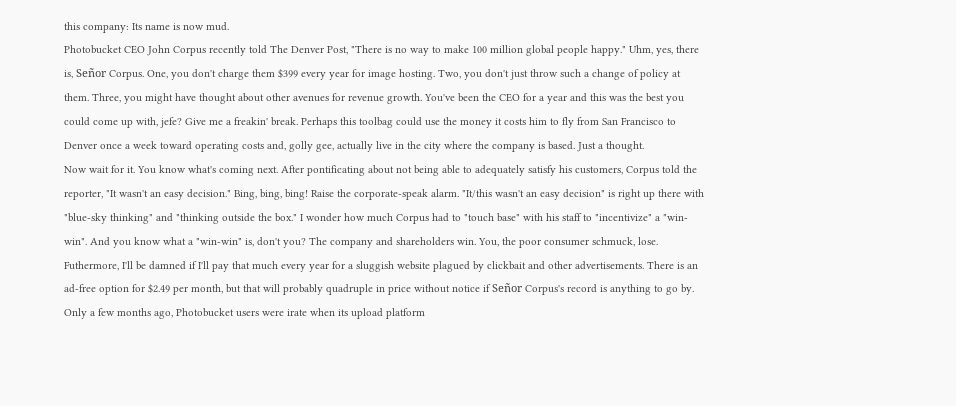this company: Its name is now mud.
Photobucket CEO John Corpus recently told The Denver Post, "There is no way to make 100 million global people happy." Uhm, yes, there is, Señor Corpus. One, you don't charge them $399 every year for image hosting. Two, you don't just throw such a change of policy at them. Three, you might have thought about other avenues for revenue growth. You've been the CEO for a year and this was the best you could come up with, jefe? Give me a freakin' break. Perhaps this toolbag could use the money it costs him to fly from San Francisco to Denver once a week toward operating costs and, golly gee, actually live in the city where the company is based. Just a thought.
Now wait for it. You know what's coming next. After pontificating about not being able to adequately satisfy his customers, Corpus told the reporter, "It wasn't an easy decision." Bing, bing, bing! Raise the corporate-speak alarm. "It/this wasn't an easy decision" is right up there with "blue-sky thinking" and "thinking outside the box." I wonder how much Corpus had to "touch base" with his staff to "incentivize" a "win-win". And you know what a "win-win" is, don't you? The company and shareholders win. You, the poor consumer schmuck, lose.
Futhermore, I'll be damned if I'll pay that much every year for a sluggish website plagued by clickbait and other advertisements. There is an ad-free option for $2.49 per month, but that will probably quadruple in price without notice if Señor Corpus's record is anything to go by. Only a few months ago, Photobucket users were irate when its upload platform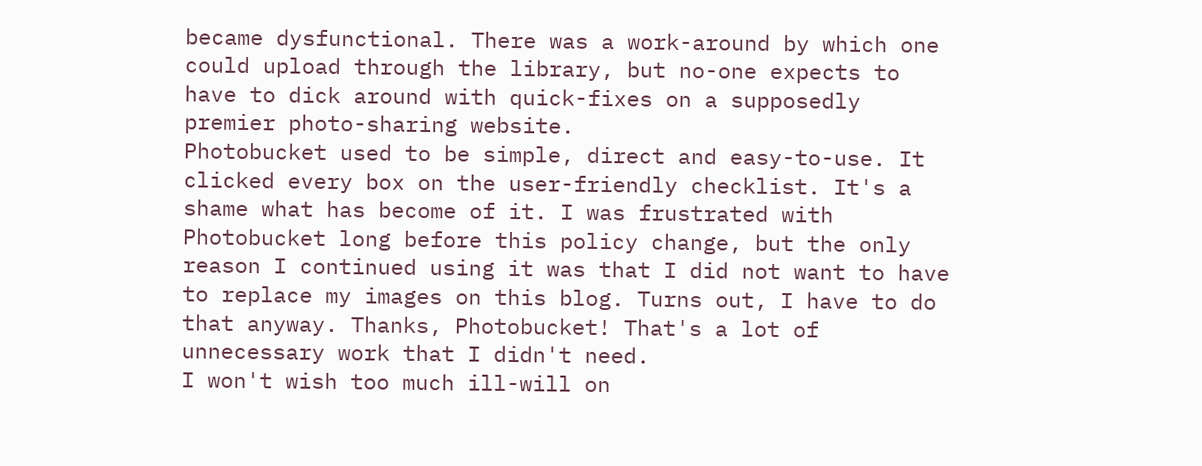became dysfunctional. There was a work-around by which one could upload through the library, but no-one expects to have to dick around with quick-fixes on a supposedly premier photo-sharing website.
Photobucket used to be simple, direct and easy-to-use. It clicked every box on the user-friendly checklist. It's a shame what has become of it. I was frustrated with Photobucket long before this policy change, but the only reason I continued using it was that I did not want to have to replace my images on this blog. Turns out, I have to do that anyway. Thanks, Photobucket! That's a lot of unnecessary work that I didn't need.
I won't wish too much ill-will on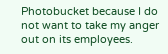Photobucket because I do not want to take my anger out on its employees.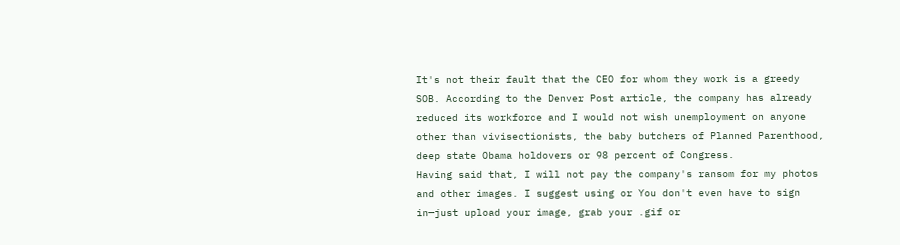It's not their fault that the CEO for whom they work is a greedy SOB. According to the Denver Post article, the company has already reduced its workforce and I would not wish unemployment on anyone other than vivisectionists, the baby butchers of Planned Parenthood, deep state Obama holdovers or 98 percent of Congress.
Having said that, I will not pay the company's ransom for my photos and other images. I suggest using or You don't even have to sign in—just upload your image, grab your .gif or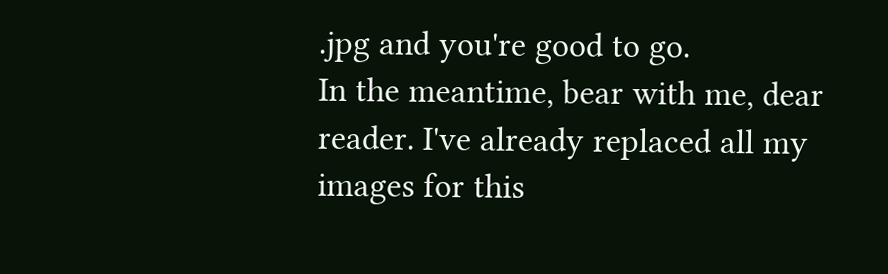.jpg and you're good to go.
In the meantime, bear with me, dear reader. I've already replaced all my images for this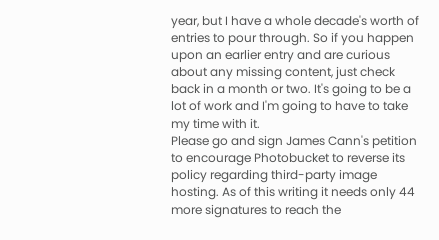year, but I have a whole decade's worth of entries to pour through. So if you happen upon an earlier entry and are curious about any missing content, just check back in a month or two. It's going to be a lot of work and I'm going to have to take my time with it.
Please go and sign James Cann's petition to encourage Photobucket to reverse its policy regarding third-party image hosting. As of this writing it needs only 44 more signatures to reach the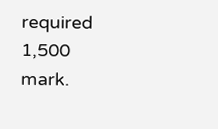required 1,500 mark.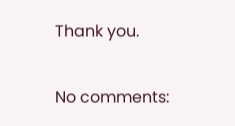Thank you.

No comments: